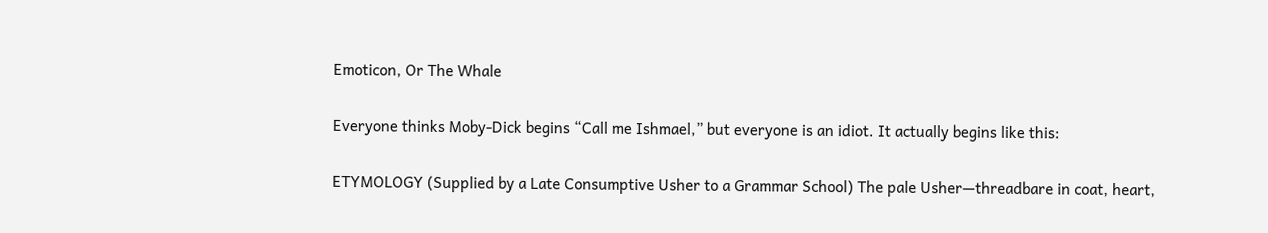Emoticon, Or The Whale

Everyone thinks Moby-Dick begins “Call me Ishmael,” but everyone is an idiot. It actually begins like this:

ETYMOLOGY (Supplied by a Late Consumptive Usher to a Grammar School) The pale Usher—threadbare in coat, heart,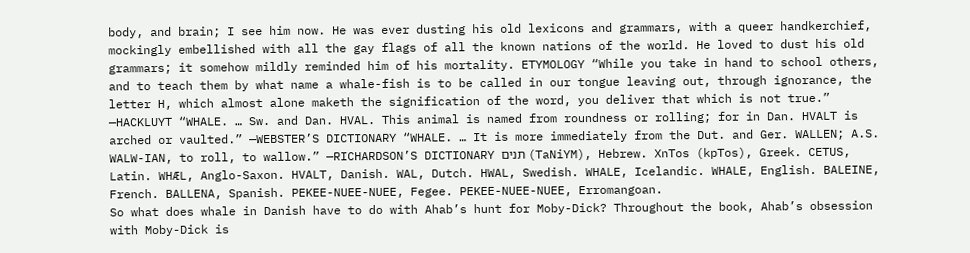body, and brain; I see him now. He was ever dusting his old lexicons and grammars, with a queer handkerchief, mockingly embellished with all the gay flags of all the known nations of the world. He loved to dust his old grammars; it somehow mildly reminded him of his mortality. ETYMOLOGY “While you take in hand to school others, and to teach them by what name a whale-fish is to be called in our tongue leaving out, through ignorance, the letter H, which almost alone maketh the signification of the word, you deliver that which is not true.” —HACKLUYT “WHALE. … Sw. and Dan. HVAL. This animal is named from roundness or rolling; for in Dan. HVALT is arched or vaulted.” —WEBSTER’S DICTIONARY “WHALE. … It is more immediately from the Dut. and Ger. WALLEN; A.S. WALW-IAN, to roll, to wallow.” —RICHARDSON’S DICTIONARY תנים (TaNiYM), Hebrew. XnTos (kpTos), Greek. CETUS, Latin. WHÆL, Anglo-Saxon. HVALT, Danish. WAL, Dutch. HWAL, Swedish. WHALE, Icelandic. WHALE, English. BALEINE, French. BALLENA, Spanish. PEKEE-NUEE-NUEE, Fegee. PEKEE-NUEE-NUEE, Erromangoan.
So what does whale in Danish have to do with Ahab’s hunt for Moby-Dick? Throughout the book, Ahab’s obsession with Moby-Dick is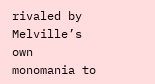rivaled by Melville’s own monomania to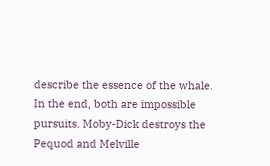describe the essence of the whale. In the end, both are impossible pursuits. Moby-Dick destroys the Pequod and Melville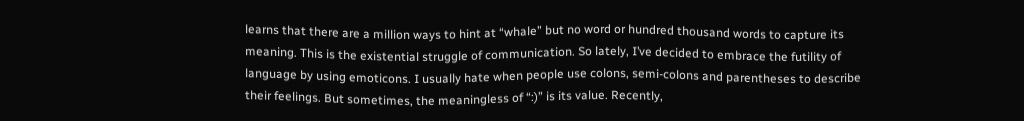learns that there are a million ways to hint at “whale” but no word or hundred thousand words to capture its meaning. This is the existential struggle of communication. So lately, I’ve decided to embrace the futility of language by using emoticons. I usually hate when people use colons, semi-colons and parentheses to describe their feelings. But sometimes, the meaningless of “:)” is its value. Recently,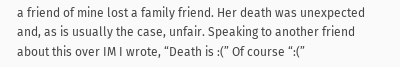a friend of mine lost a family friend. Her death was unexpected and, as is usually the case, unfair. Speaking to another friend about this over IM I wrote, “Death is :(” Of course “:(”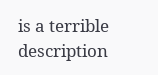is a terrible description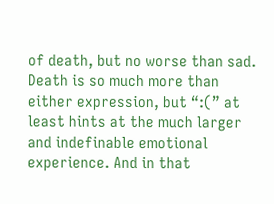of death, but no worse than sad. Death is so much more than either expression, but “:(” at least hints at the much larger and indefinable emotional experience. And in that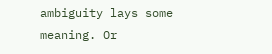ambiguity lays some meaning. Or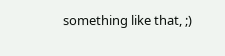something like that, ;)